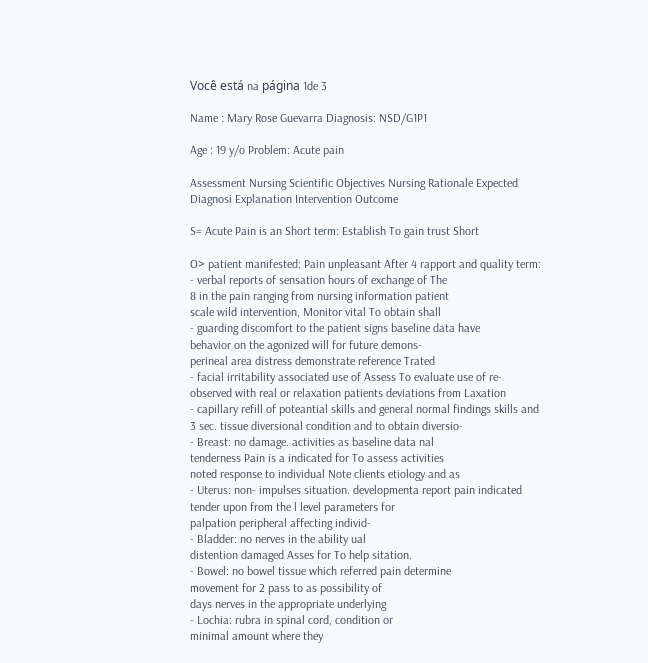Você está na página 1de 3

Name : Mary Rose Guevarra Diagnosis: NSD/G1P1

Age : 19 y/o Problem: Acute pain

Assessment Nursing Scientific Objectives Nursing Rationale Expected
Diagnosi Explanation Intervention Outcome

S= Acute Pain is an Short term: Establish To gain trust Short

O> patient manifested: Pain unpleasant After 4 rapport and quality term:
- verbal reports of sensation hours of exchange of The
8 in the pain ranging from nursing information patient
scale wild intervention, Monitor vital To obtain shall
- guarding discomfort to the patient signs baseline data have
behavior on the agonized will for future demons-
perineal area distress demonstrate reference Trated
- facial irritability associated use of Assess To evaluate use of re-
observed with real or relaxation patients deviations from Laxation
- capillary refill of poteantial skills and general normal findings skills and
3 sec. tissue diversional condition and to obtain diversio-
- Breast: no damage. activities as baseline data nal
tenderness Pain is a indicated for To assess activities
noted response to individual Note clients etiology and as
- Uterus: non- impulses situation. developmenta report pain indicated
tender upon from the l level parameters for
palpation peripheral affecting individ-
- Bladder: no nerves in the ability ual
distention damaged Asses for To help sitation.
- Bowel: no bowel tissue which referred pain determine
movement for 2 pass to as possibility of
days nerves in the appropriate underlying
- Lochia: rubra in spinal cord, condition or
minimal amount where they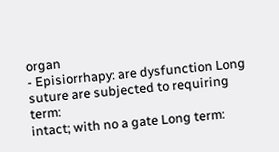organ
- Episiorrhapy: are dysfunction Long
suture are subjected to requiring term:
intact; with no a gate Long term: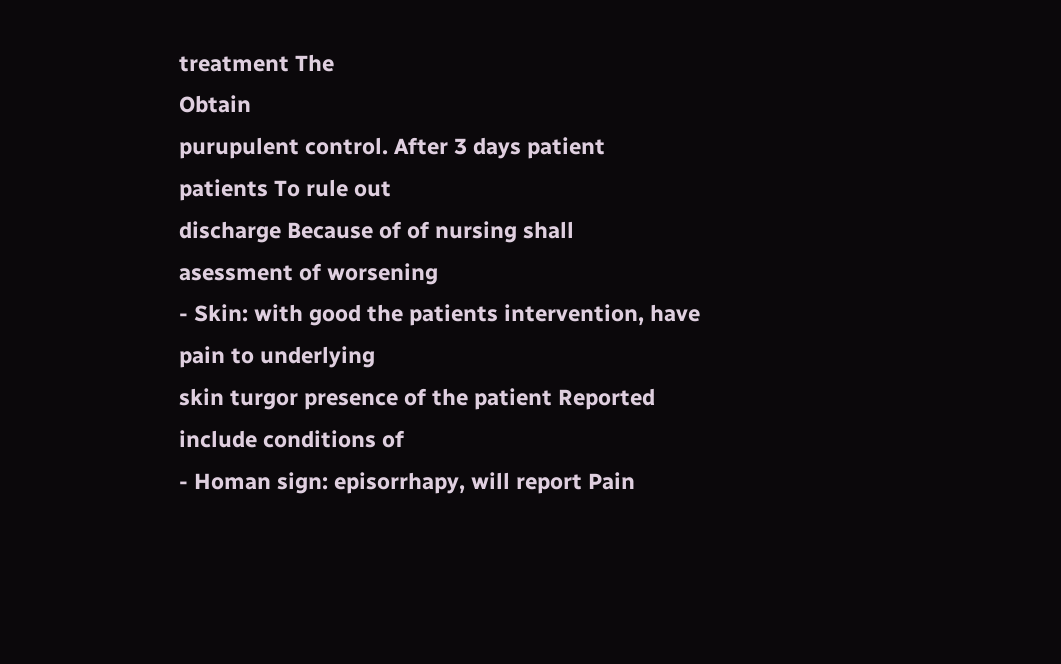treatment The
Obtain
purupulent control. After 3 days patient
patients To rule out
discharge Because of of nursing shall
asessment of worsening
- Skin: with good the patients intervention, have
pain to underlying
skin turgor presence of the patient Reported
include conditions of
- Homan sign: episorrhapy, will report Pain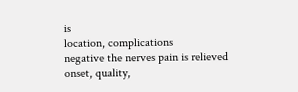is
location, complications
negative the nerves pain is relieved
onset, quality,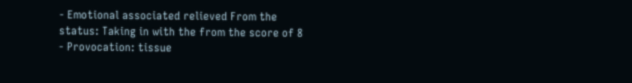- Emotional associated relieved From the
status: Taking in with the from the score of 8
- Provocation: tissue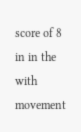score of 8 in in the
with movement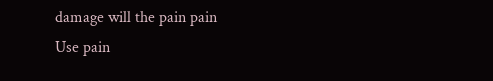damage will the pain pain
Use pain